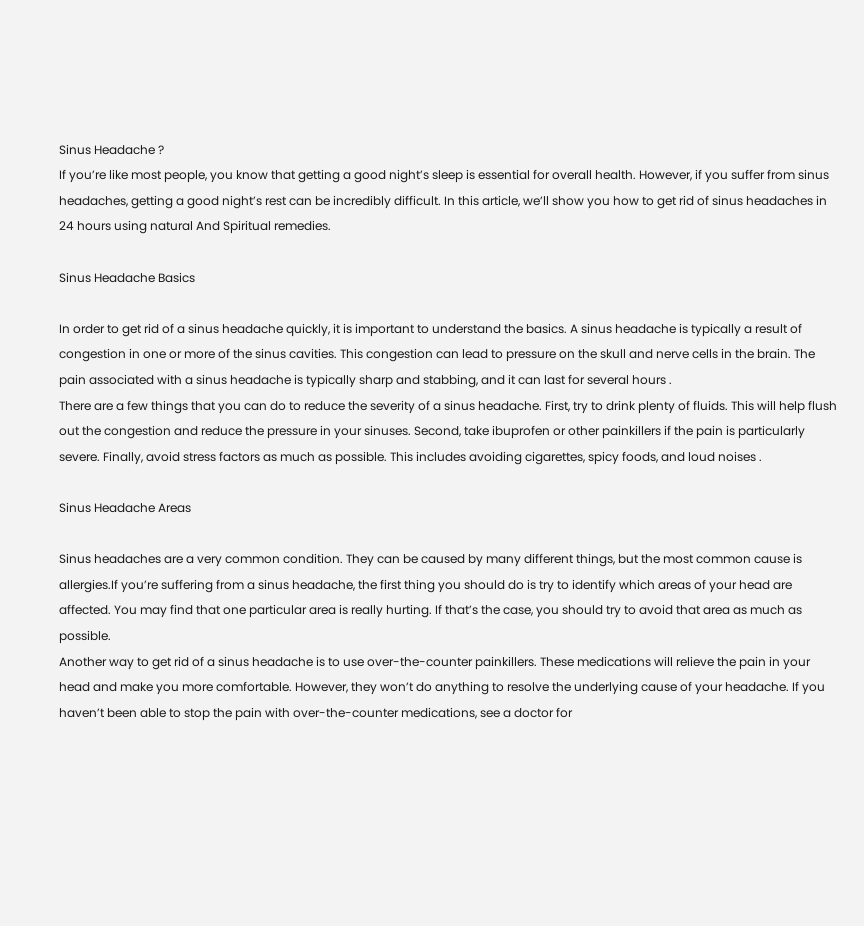Sinus Headache ?
If you’re like most people, you know that getting a good night’s sleep is essential for overall health. However, if you suffer from sinus headaches, getting a good night’s rest can be incredibly difficult. In this article, we’ll show you how to get rid of sinus headaches in 24 hours using natural And Spiritual remedies.

Sinus Headache Basics

In order to get rid of a sinus headache quickly, it is important to understand the basics. A sinus headache is typically a result of congestion in one or more of the sinus cavities. This congestion can lead to pressure on the skull and nerve cells in the brain. The pain associated with a sinus headache is typically sharp and stabbing, and it can last for several hours .
There are a few things that you can do to reduce the severity of a sinus headache. First, try to drink plenty of fluids. This will help flush out the congestion and reduce the pressure in your sinuses. Second, take ibuprofen or other painkillers if the pain is particularly severe. Finally, avoid stress factors as much as possible. This includes avoiding cigarettes, spicy foods, and loud noises .

Sinus Headache Areas

Sinus headaches are a very common condition. They can be caused by many different things, but the most common cause is allergies.If you’re suffering from a sinus headache, the first thing you should do is try to identify which areas of your head are affected. You may find that one particular area is really hurting. If that’s the case, you should try to avoid that area as much as possible.
Another way to get rid of a sinus headache is to use over-the-counter painkillers. These medications will relieve the pain in your head and make you more comfortable. However, they won’t do anything to resolve the underlying cause of your headache. If you haven’t been able to stop the pain with over-the-counter medications, see a doctor for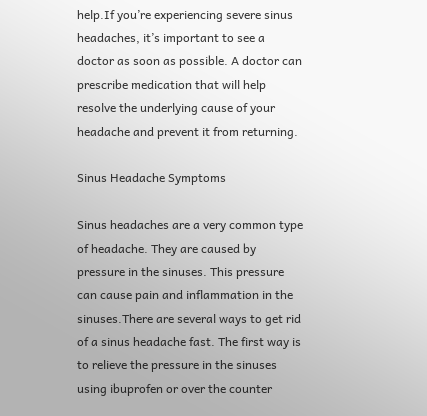help.If you’re experiencing severe sinus headaches, it’s important to see a doctor as soon as possible. A doctor can prescribe medication that will help resolve the underlying cause of your headache and prevent it from returning.

Sinus Headache Symptoms

Sinus headaches are a very common type of headache. They are caused by pressure in the sinuses. This pressure can cause pain and inflammation in the sinuses.There are several ways to get rid of a sinus headache fast. The first way is to relieve the pressure in the sinuses using ibuprofen or over the counter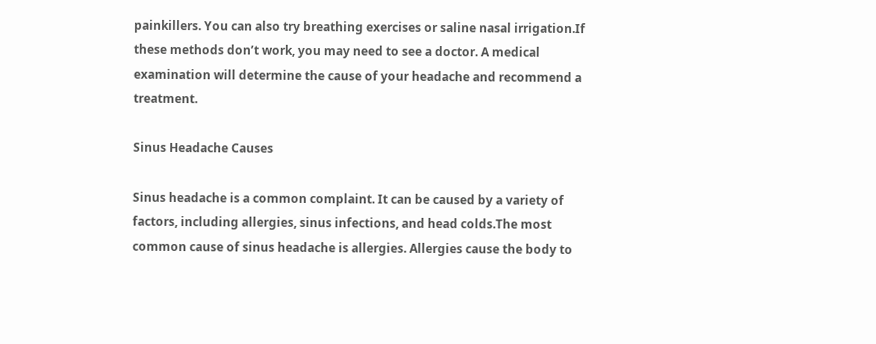painkillers. You can also try breathing exercises or saline nasal irrigation.If these methods don’t work, you may need to see a doctor. A medical examination will determine the cause of your headache and recommend a treatment.

Sinus Headache Causes

Sinus headache is a common complaint. It can be caused by a variety of factors, including allergies, sinus infections, and head colds.The most common cause of sinus headache is allergies. Allergies cause the body to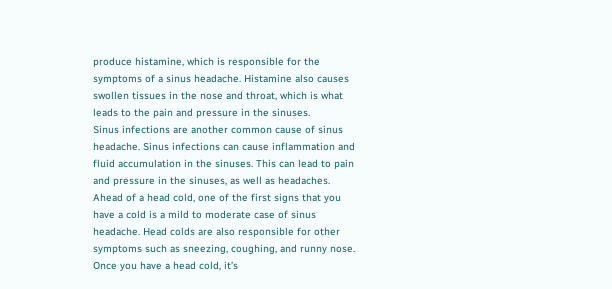produce histamine, which is responsible for the symptoms of a sinus headache. Histamine also causes swollen tissues in the nose and throat, which is what leads to the pain and pressure in the sinuses.
Sinus infections are another common cause of sinus headache. Sinus infections can cause inflammation and fluid accumulation in the sinuses. This can lead to pain and pressure in the sinuses, as well as headaches.
Ahead of a head cold, one of the first signs that you have a cold is a mild to moderate case of sinus headache. Head colds are also responsible for other symptoms such as sneezing, coughing, and runny nose. Once you have a head cold, it’s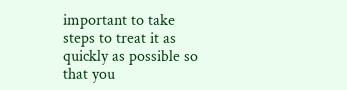important to take steps to treat it as quickly as possible so that you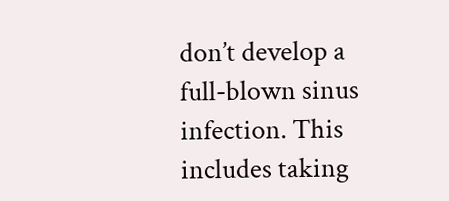don’t develop a full-blown sinus infection. This includes taking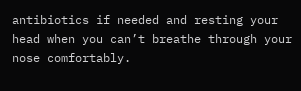antibiotics if needed and resting your head when you can’t breathe through your nose comfortably.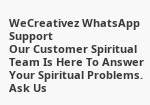WeCreativez WhatsApp Support
Our Customer Spiritual Team Is Here To Answer Your Spiritual Problems. Ask Us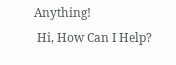Anything!
 Hi, How Can I Help?